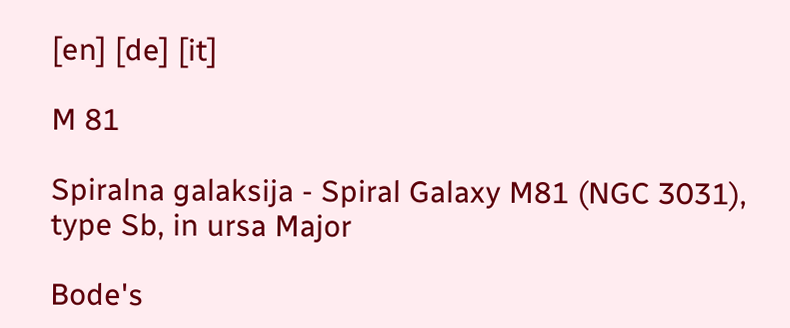[en] [de] [it]

M 81

Spiralna galaksija - Spiral Galaxy M81 (NGC 3031), type Sb, in ursa Major

Bode's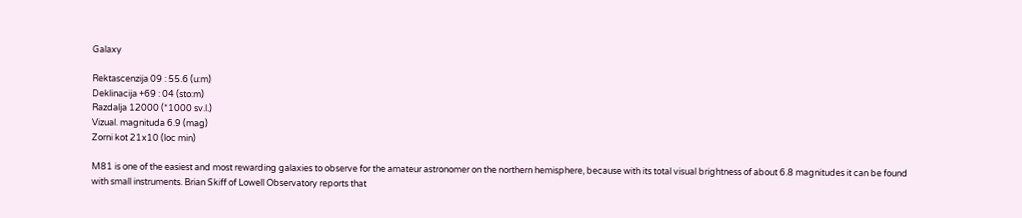Galaxy

Rektascenzija 09 : 55.6 (u:m)
Deklinacija +69 : 04 (sto:m)
Razdalja 12000 (*1000 sv.l.)
Vizual. magnituda 6.9 (mag)
Zorni kot 21x10 (loc min)

M81 is one of the easiest and most rewarding galaxies to observe for the amateur astronomer on the northern hemisphere, because with its total visual brightness of about 6.8 magnitudes it can be found with small instruments. Brian Skiff of Lowell Observatory reports that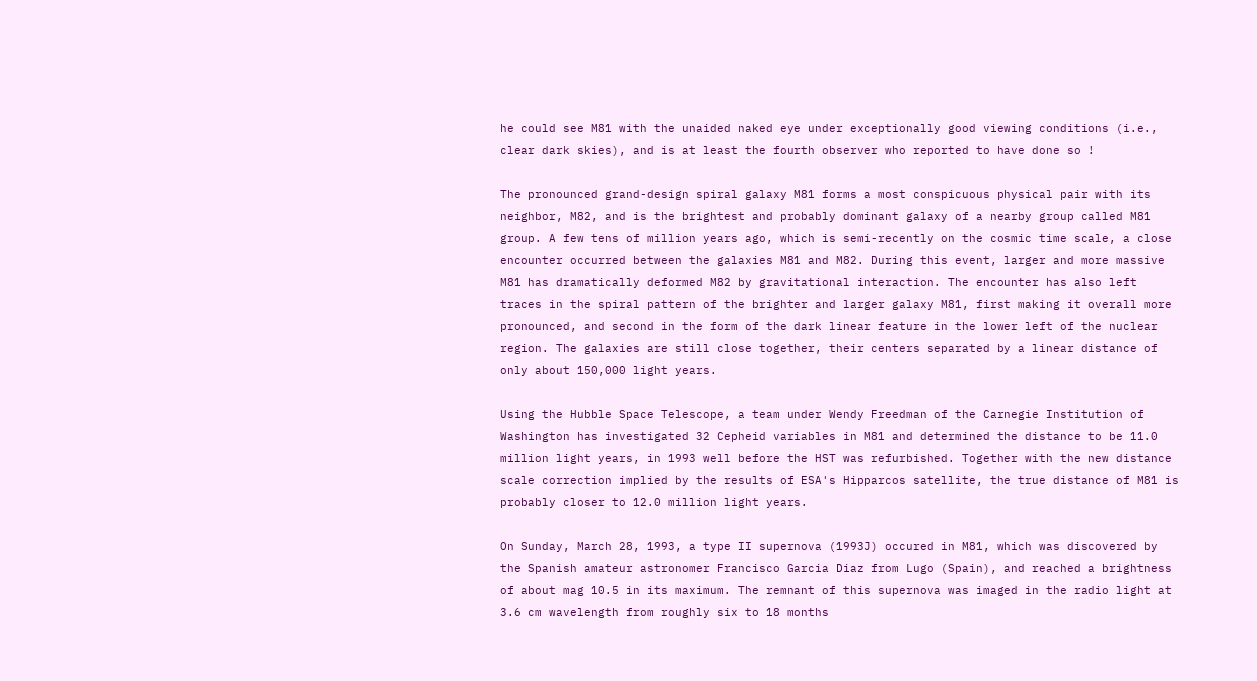he could see M81 with the unaided naked eye under exceptionally good viewing conditions (i.e., clear dark skies), and is at least the fourth observer who reported to have done so !

The pronounced grand-design spiral galaxy M81 forms a most conspicuous physical pair with its neighbor, M82, and is the brightest and probably dominant galaxy of a nearby group called M81 group. A few tens of million years ago, which is semi-recently on the cosmic time scale, a close encounter occurred between the galaxies M81 and M82. During this event, larger and more massive M81 has dramatically deformed M82 by gravitational interaction. The encounter has also left traces in the spiral pattern of the brighter and larger galaxy M81, first making it overall more pronounced, and second in the form of the dark linear feature in the lower left of the nuclear region. The galaxies are still close together, their centers separated by a linear distance of only about 150,000 light years.

Using the Hubble Space Telescope, a team under Wendy Freedman of the Carnegie Institution of Washington has investigated 32 Cepheid variables in M81 and determined the distance to be 11.0 million light years, in 1993 well before the HST was refurbished. Together with the new distance scale correction implied by the results of ESA's Hipparcos satellite, the true distance of M81 is probably closer to 12.0 million light years.

On Sunday, March 28, 1993, a type II supernova (1993J) occured in M81, which was discovered by the Spanish amateur astronomer Francisco Garcia Diaz from Lugo (Spain), and reached a brightness of about mag 10.5 in its maximum. The remnant of this supernova was imaged in the radio light at 3.6 cm wavelength from roughly six to 18 months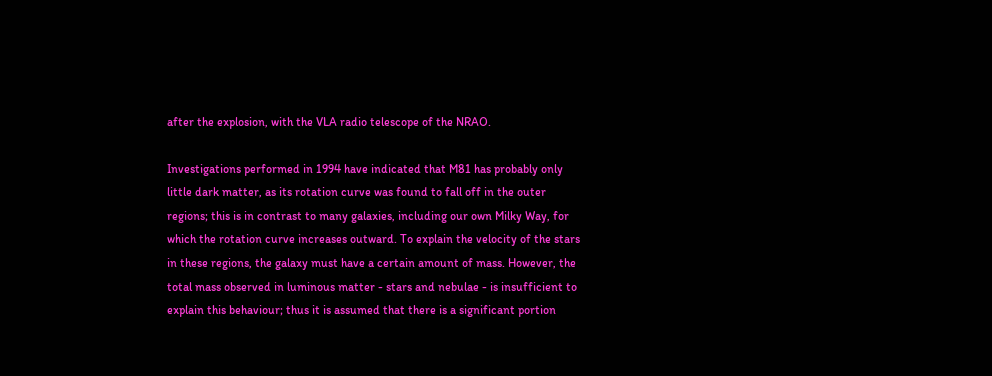after the explosion, with the VLA radio telescope of the NRAO.

Investigations performed in 1994 have indicated that M81 has probably only little dark matter, as its rotation curve was found to fall off in the outer regions; this is in contrast to many galaxies, including our own Milky Way, for which the rotation curve increases outward. To explain the velocity of the stars in these regions, the galaxy must have a certain amount of mass. However, the total mass observed in luminous matter - stars and nebulae - is insufficient to explain this behaviour; thus it is assumed that there is a significant portion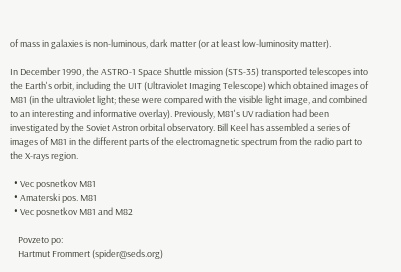of mass in galaxies is non-luminous, dark matter (or at least low-luminosity matter).

In December 1990, the ASTRO-1 Space Shuttle mission (STS-35) transported telescopes into the Earth's orbit, including the UIT (Ultraviolet Imaging Telescope) which obtained images of M81 (in the ultraviolet light; these were compared with the visible light image, and combined to an interesting and informative overlay). Previously, M81's UV radiation had been investigated by the Soviet Astron orbital observatory. Bill Keel has assembled a series of images of M81 in the different parts of the electromagnetic spectrum from the radio part to the X-rays region.

  • Vec posnetkov M81
  • Amaterski pos. M81
  • Vec posnetkov M81 and M82

    Povzeto po:
    Hartmut Frommert (spider@seds.org)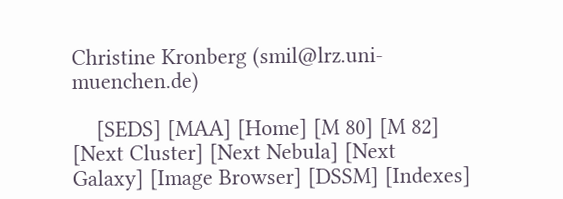Christine Kronberg (smil@lrz.uni-muenchen.de)

    [SEDS] [MAA] [Home] [M 80] [M 82] [Next Cluster] [Next Nebula] [Next Galaxy] [Image Browser] [DSSM] [Indexes]